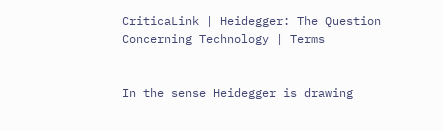CriticaLink | Heidegger: The Question Concerning Technology | Terms


In the sense Heidegger is drawing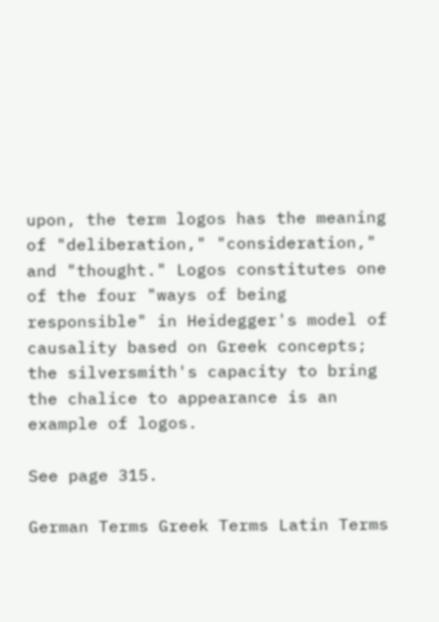upon, the term logos has the meaning of "deliberation," "consideration," and "thought." Logos constitutes one of the four "ways of being responsible" in Heidegger's model of causality based on Greek concepts; the silversmith's capacity to bring the chalice to appearance is an example of logos.

See page 315.

German Terms Greek Terms Latin Terms